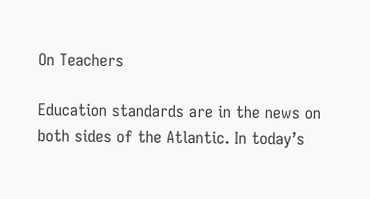On Teachers

Education standards are in the news on both sides of the Atlantic. In today’s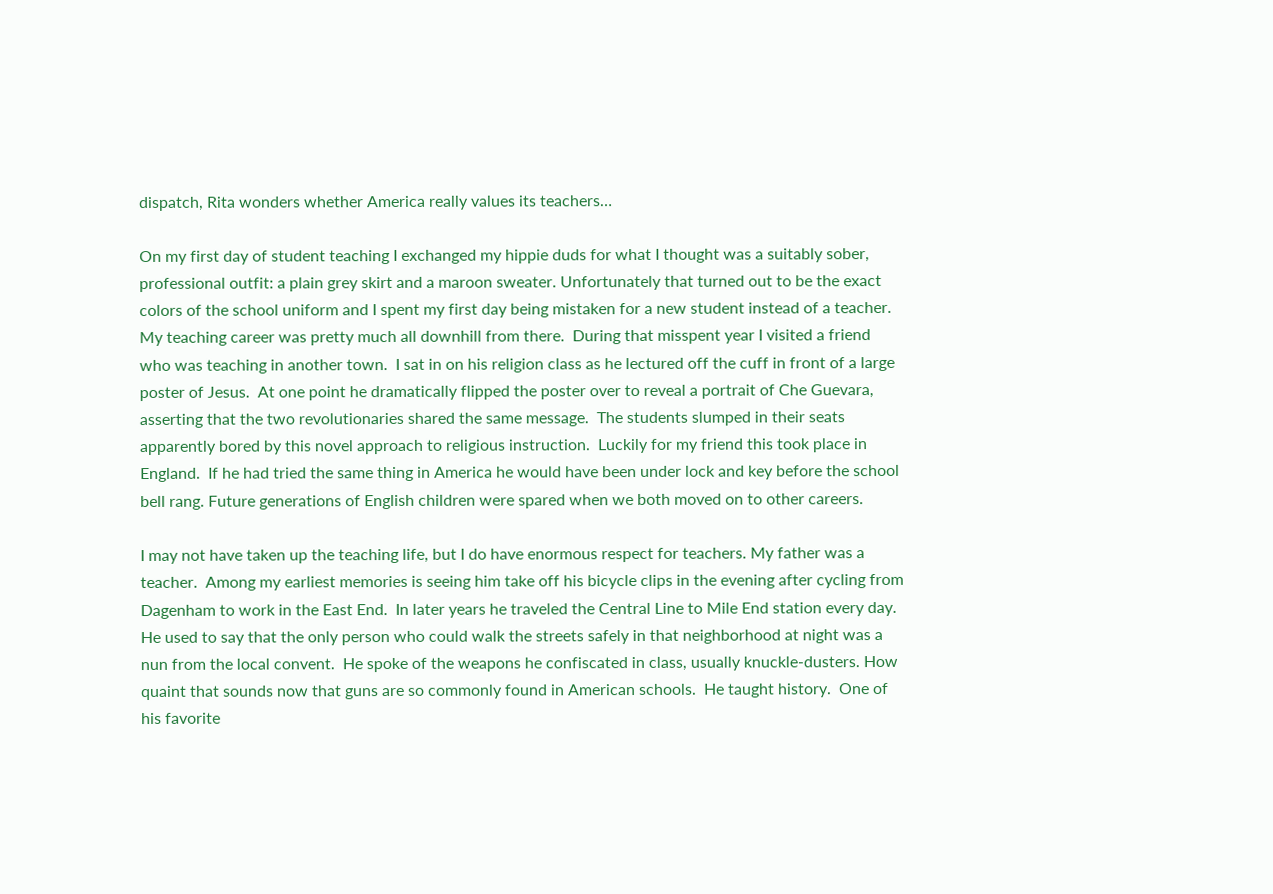dispatch, Rita wonders whether America really values its teachers…

On my first day of student teaching I exchanged my hippie duds for what I thought was a suitably sober, professional outfit: a plain grey skirt and a maroon sweater. Unfortunately that turned out to be the exact colors of the school uniform and I spent my first day being mistaken for a new student instead of a teacher.  My teaching career was pretty much all downhill from there.  During that misspent year I visited a friend who was teaching in another town.  I sat in on his religion class as he lectured off the cuff in front of a large poster of Jesus.  At one point he dramatically flipped the poster over to reveal a portrait of Che Guevara, asserting that the two revolutionaries shared the same message.  The students slumped in their seats apparently bored by this novel approach to religious instruction.  Luckily for my friend this took place in England.  If he had tried the same thing in America he would have been under lock and key before the school bell rang. Future generations of English children were spared when we both moved on to other careers.

I may not have taken up the teaching life, but I do have enormous respect for teachers. My father was a teacher.  Among my earliest memories is seeing him take off his bicycle clips in the evening after cycling from Dagenham to work in the East End.  In later years he traveled the Central Line to Mile End station every day.  He used to say that the only person who could walk the streets safely in that neighborhood at night was a nun from the local convent.  He spoke of the weapons he confiscated in class, usually knuckle-dusters. How quaint that sounds now that guns are so commonly found in American schools.  He taught history.  One of his favorite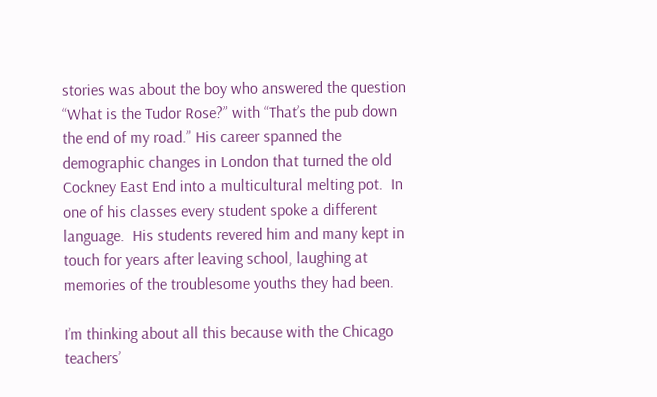stories was about the boy who answered the question “What is the Tudor Rose?” with “That’s the pub down the end of my road.” His career spanned the demographic changes in London that turned the old Cockney East End into a multicultural melting pot.  In one of his classes every student spoke a different language.  His students revered him and many kept in touch for years after leaving school, laughing at memories of the troublesome youths they had been.

I’m thinking about all this because with the Chicago teachers’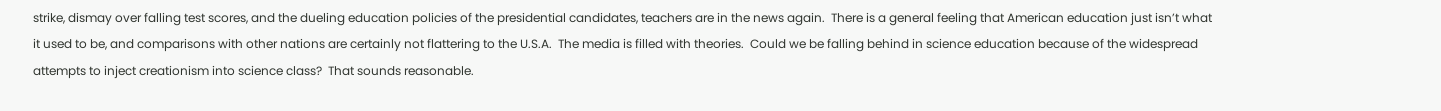strike, dismay over falling test scores, and the dueling education policies of the presidential candidates, teachers are in the news again.  There is a general feeling that American education just isn’t what it used to be, and comparisons with other nations are certainly not flattering to the U.S.A.  The media is filled with theories.  Could we be falling behind in science education because of the widespread attempts to inject creationism into science class?  That sounds reasonable.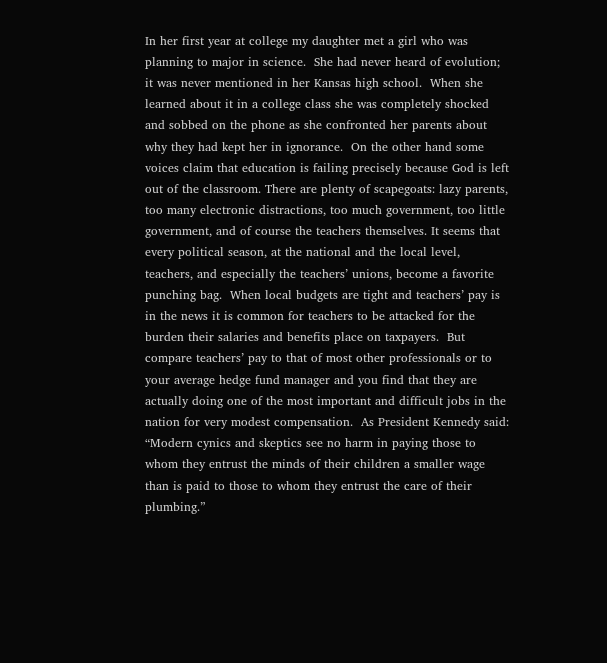In her first year at college my daughter met a girl who was planning to major in science.  She had never heard of evolution; it was never mentioned in her Kansas high school.  When she learned about it in a college class she was completely shocked and sobbed on the phone as she confronted her parents about why they had kept her in ignorance.  On the other hand some voices claim that education is failing precisely because God is left out of the classroom. There are plenty of scapegoats: lazy parents, too many electronic distractions, too much government, too little government, and of course the teachers themselves. It seems that every political season, at the national and the local level, teachers, and especially the teachers’ unions, become a favorite punching bag.  When local budgets are tight and teachers’ pay is in the news it is common for teachers to be attacked for the burden their salaries and benefits place on taxpayers.  But compare teachers’ pay to that of most other professionals or to your average hedge fund manager and you find that they are actually doing one of the most important and difficult jobs in the nation for very modest compensation.  As President Kennedy said: “Modern cynics and skeptics see no harm in paying those to whom they entrust the minds of their children a smaller wage than is paid to those to whom they entrust the care of their plumbing.”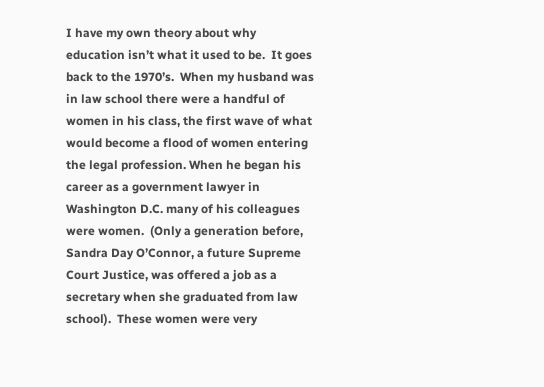I have my own theory about why education isn’t what it used to be.  It goes back to the 1970’s.  When my husband was in law school there were a handful of women in his class, the first wave of what would become a flood of women entering the legal profession. When he began his career as a government lawyer in Washington D.C. many of his colleagues were women.  (Only a generation before, Sandra Day O’Connor, a future Supreme Court Justice, was offered a job as a secretary when she graduated from law school).  These women were very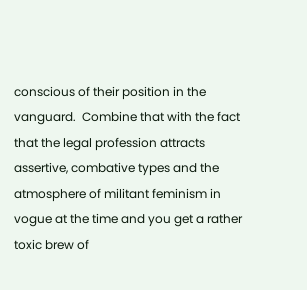conscious of their position in the vanguard.  Combine that with the fact that the legal profession attracts assertive, combative types and the atmosphere of militant feminism in vogue at the time and you get a rather toxic brew of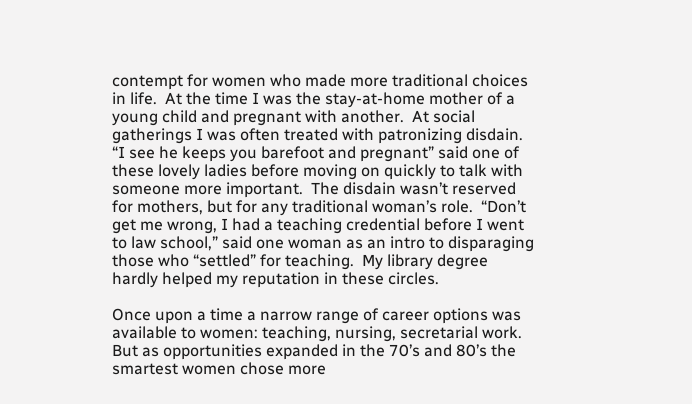contempt for women who made more traditional choices in life.  At the time I was the stay-at-home mother of a young child and pregnant with another.  At social gatherings I was often treated with patronizing disdain.  “I see he keeps you barefoot and pregnant” said one of these lovely ladies before moving on quickly to talk with someone more important.  The disdain wasn’t reserved for mothers, but for any traditional woman’s role.  “Don’t get me wrong, I had a teaching credential before I went to law school,” said one woman as an intro to disparaging those who “settled” for teaching.  My library degree hardly helped my reputation in these circles.

Once upon a time a narrow range of career options was available to women: teaching, nursing, secretarial work.  But as opportunities expanded in the 70’s and 80’s the smartest women chose more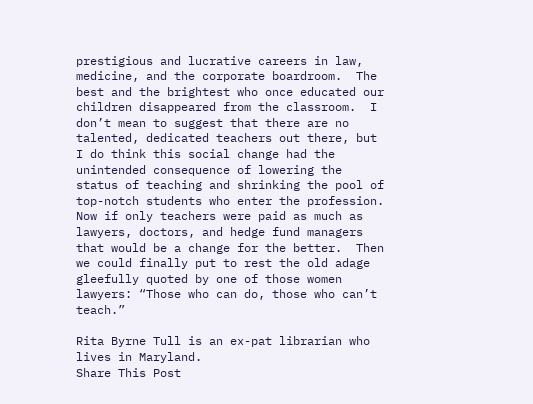prestigious and lucrative careers in law, medicine, and the corporate boardroom.  The best and the brightest who once educated our children disappeared from the classroom.  I don’t mean to suggest that there are no talented, dedicated teachers out there, but I do think this social change had the unintended consequence of lowering the status of teaching and shrinking the pool of top-notch students who enter the profession.  Now if only teachers were paid as much as lawyers, doctors, and hedge fund managers that would be a change for the better.  Then we could finally put to rest the old adage gleefully quoted by one of those women lawyers: “Those who can do, those who can’t teach.”

Rita Byrne Tull is an ex-pat librarian who lives in Maryland.
Share This Post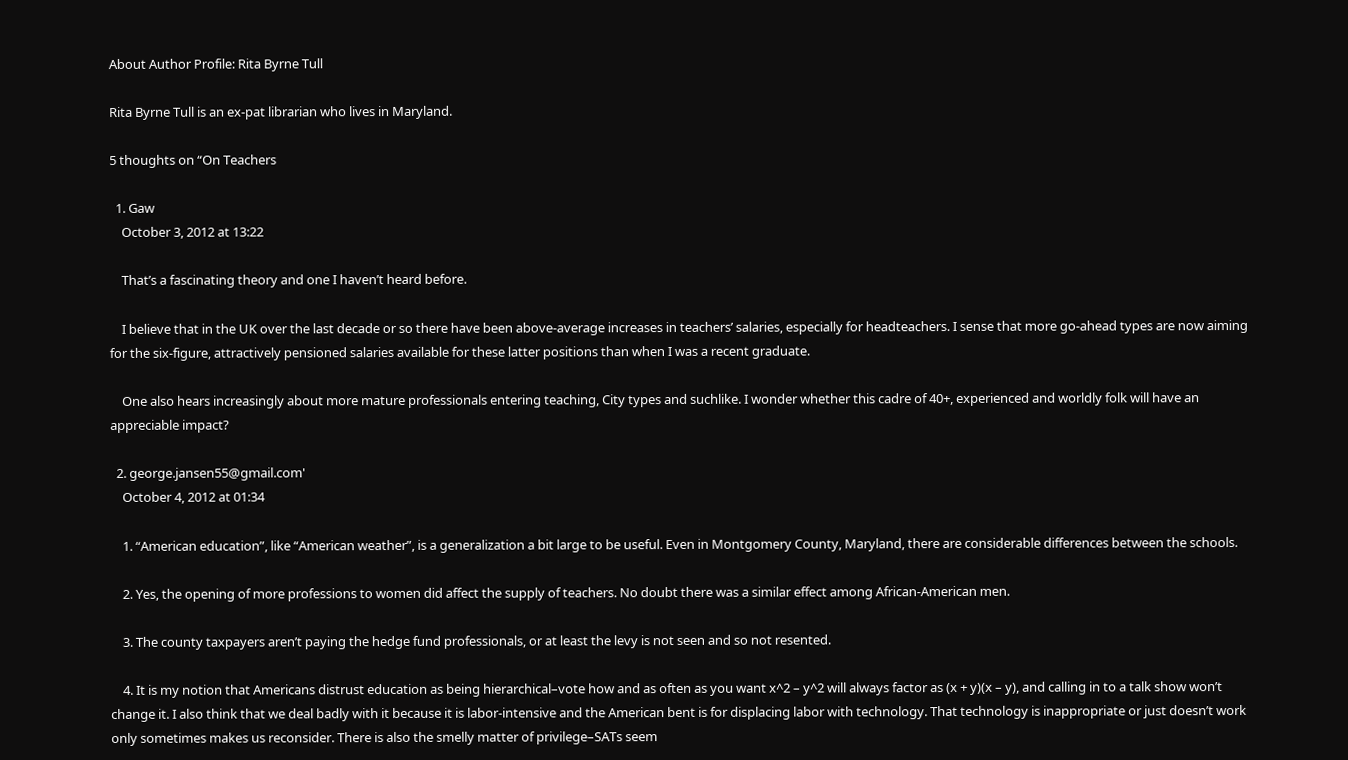About Author Profile: Rita Byrne Tull

Rita Byrne Tull is an ex-pat librarian who lives in Maryland.

5 thoughts on “On Teachers

  1. Gaw
    October 3, 2012 at 13:22

    That’s a fascinating theory and one I haven’t heard before.

    I believe that in the UK over the last decade or so there have been above-average increases in teachers’ salaries, especially for headteachers. I sense that more go-ahead types are now aiming for the six-figure, attractively pensioned salaries available for these latter positions than when I was a recent graduate.

    One also hears increasingly about more mature professionals entering teaching, City types and suchlike. I wonder whether this cadre of 40+, experienced and worldly folk will have an appreciable impact?

  2. george.jansen55@gmail.com'
    October 4, 2012 at 01:34

    1. “American education”, like “American weather”, is a generalization a bit large to be useful. Even in Montgomery County, Maryland, there are considerable differences between the schools.

    2. Yes, the opening of more professions to women did affect the supply of teachers. No doubt there was a similar effect among African-American men.

    3. The county taxpayers aren’t paying the hedge fund professionals, or at least the levy is not seen and so not resented.

    4. It is my notion that Americans distrust education as being hierarchical–vote how and as often as you want x^2 – y^2 will always factor as (x + y)(x – y), and calling in to a talk show won’t change it. I also think that we deal badly with it because it is labor-intensive and the American bent is for displacing labor with technology. That technology is inappropriate or just doesn’t work only sometimes makes us reconsider. There is also the smelly matter of privilege–SATs seem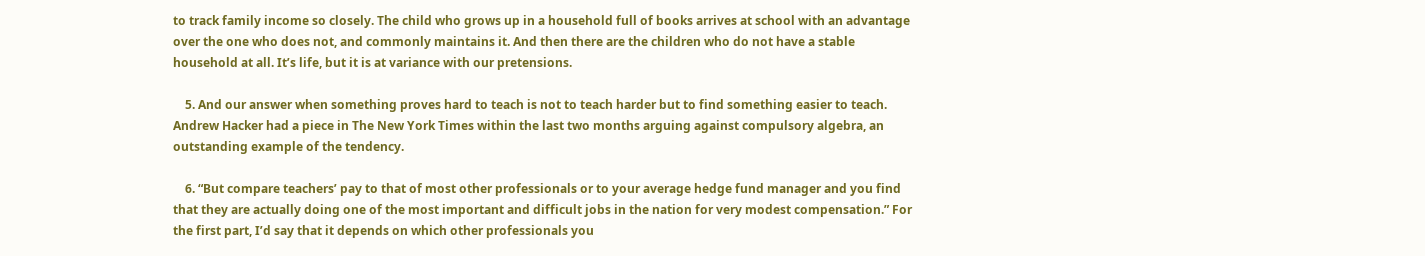to track family income so closely. The child who grows up in a household full of books arrives at school with an advantage over the one who does not, and commonly maintains it. And then there are the children who do not have a stable household at all. It’s life, but it is at variance with our pretensions.

    5. And our answer when something proves hard to teach is not to teach harder but to find something easier to teach. Andrew Hacker had a piece in The New York Times within the last two months arguing against compulsory algebra, an outstanding example of the tendency.

    6. “But compare teachers’ pay to that of most other professionals or to your average hedge fund manager and you find that they are actually doing one of the most important and difficult jobs in the nation for very modest compensation.” For the first part, I’d say that it depends on which other professionals you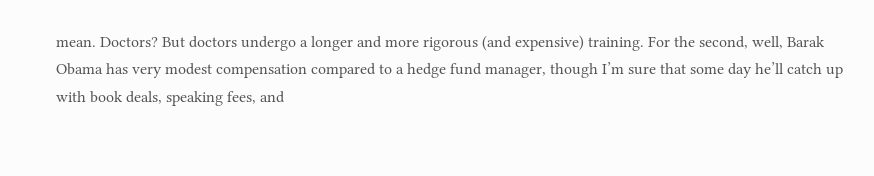mean. Doctors? But doctors undergo a longer and more rigorous (and expensive) training. For the second, well, Barak Obama has very modest compensation compared to a hedge fund manager, though I’m sure that some day he’ll catch up with book deals, speaking fees, and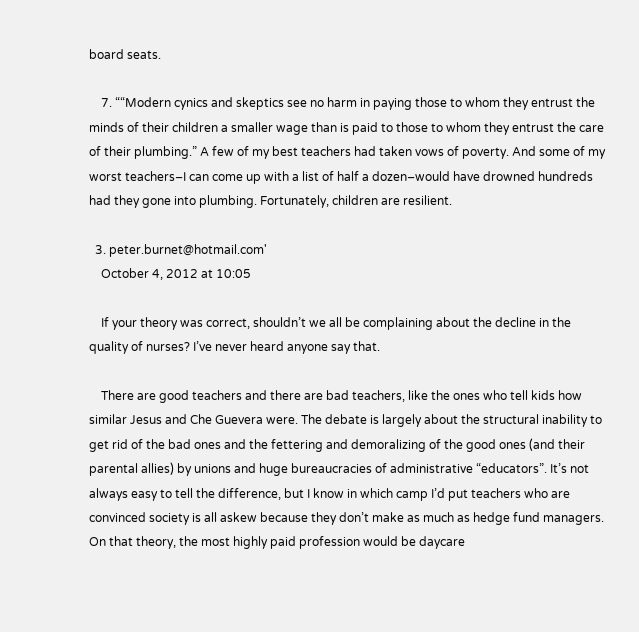board seats.

    7. ““Modern cynics and skeptics see no harm in paying those to whom they entrust the minds of their children a smaller wage than is paid to those to whom they entrust the care of their plumbing.” A few of my best teachers had taken vows of poverty. And some of my worst teachers–I can come up with a list of half a dozen–would have drowned hundreds had they gone into plumbing. Fortunately, children are resilient.

  3. peter.burnet@hotmail.com'
    October 4, 2012 at 10:05

    If your theory was correct, shouldn’t we all be complaining about the decline in the quality of nurses? I’ve never heard anyone say that.

    There are good teachers and there are bad teachers, like the ones who tell kids how similar Jesus and Che Guevera were. The debate is largely about the structural inability to get rid of the bad ones and the fettering and demoralizing of the good ones (and their parental allies) by unions and huge bureaucracies of administrative “educators”. It’s not always easy to tell the difference, but I know in which camp I’d put teachers who are convinced society is all askew because they don’t make as much as hedge fund managers. On that theory, the most highly paid profession would be daycare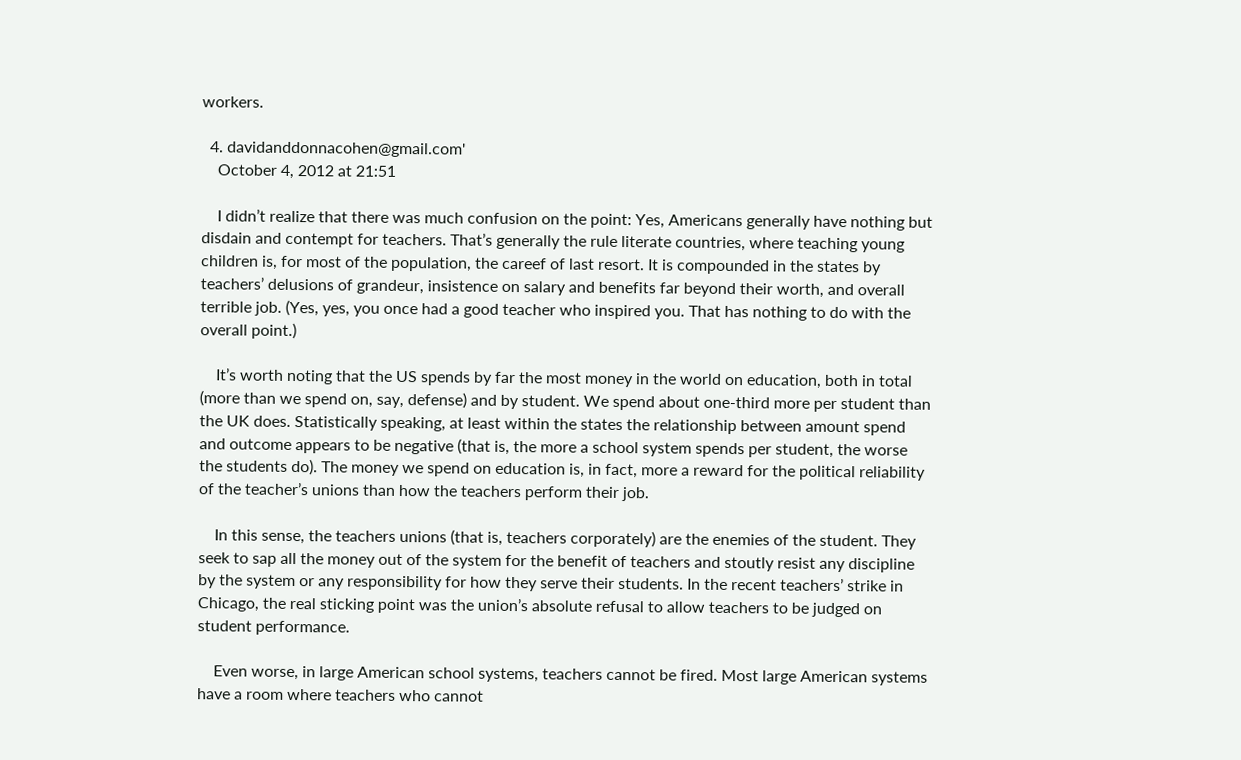workers.

  4. davidanddonnacohen@gmail.com'
    October 4, 2012 at 21:51

    I didn’t realize that there was much confusion on the point: Yes, Americans generally have nothing but disdain and contempt for teachers. That’s generally the rule literate countries, where teaching young children is, for most of the population, the careef of last resort. It is compounded in the states by teachers’ delusions of grandeur, insistence on salary and benefits far beyond their worth, and overall terrible job. (Yes, yes, you once had a good teacher who inspired you. That has nothing to do with the overall point.)

    It’s worth noting that the US spends by far the most money in the world on education, both in total (more than we spend on, say, defense) and by student. We spend about one-third more per student than the UK does. Statistically speaking, at least within the states the relationship between amount spend and outcome appears to be negative (that is, the more a school system spends per student, the worse the students do). The money we spend on education is, in fact, more a reward for the political reliability of the teacher’s unions than how the teachers perform their job.

    In this sense, the teachers unions (that is, teachers corporately) are the enemies of the student. They seek to sap all the money out of the system for the benefit of teachers and stoutly resist any discipline by the system or any responsibility for how they serve their students. In the recent teachers’ strike in Chicago, the real sticking point was the union’s absolute refusal to allow teachers to be judged on student performance.

    Even worse, in large American school systems, teachers cannot be fired. Most large American systems have a room where teachers who cannot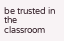be trusted in the classroom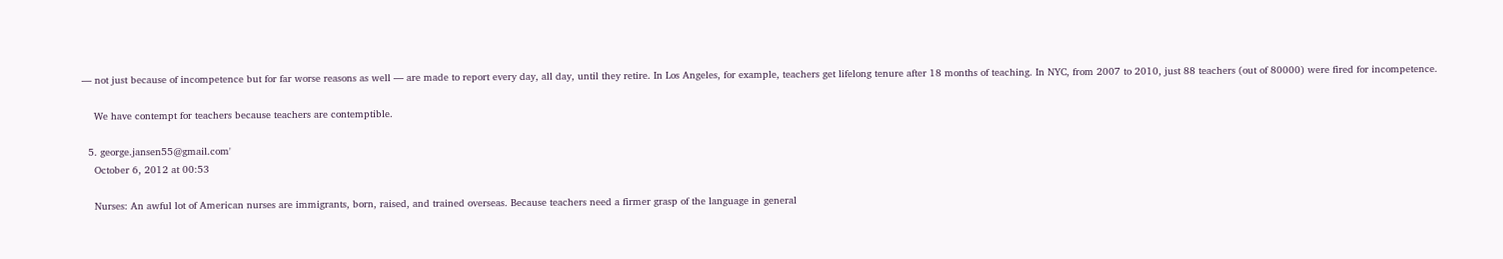— not just because of incompetence but for far worse reasons as well — are made to report every day, all day, until they retire. In Los Angeles, for example, teachers get lifelong tenure after 18 months of teaching. In NYC, from 2007 to 2010, just 88 teachers (out of 80000) were fired for incompetence.

    We have contempt for teachers because teachers are contemptible.

  5. george.jansen55@gmail.com'
    October 6, 2012 at 00:53

    Nurses: An awful lot of American nurses are immigrants, born, raised, and trained overseas. Because teachers need a firmer grasp of the language in general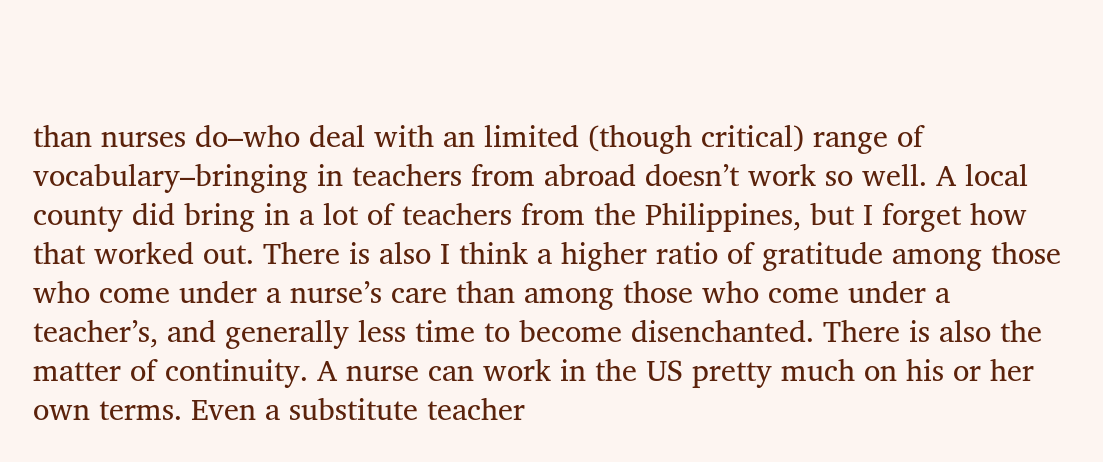than nurses do–who deal with an limited (though critical) range of vocabulary–bringing in teachers from abroad doesn’t work so well. A local county did bring in a lot of teachers from the Philippines, but I forget how that worked out. There is also I think a higher ratio of gratitude among those who come under a nurse’s care than among those who come under a teacher’s, and generally less time to become disenchanted. There is also the matter of continuity. A nurse can work in the US pretty much on his or her own terms. Even a substitute teacher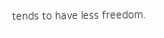tends to have less freedom.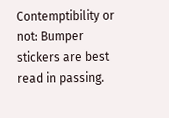Contemptibility or not: Bumper stickers are best read in passing.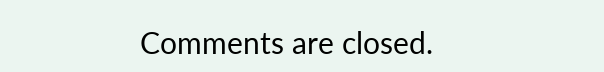Comments are closed.